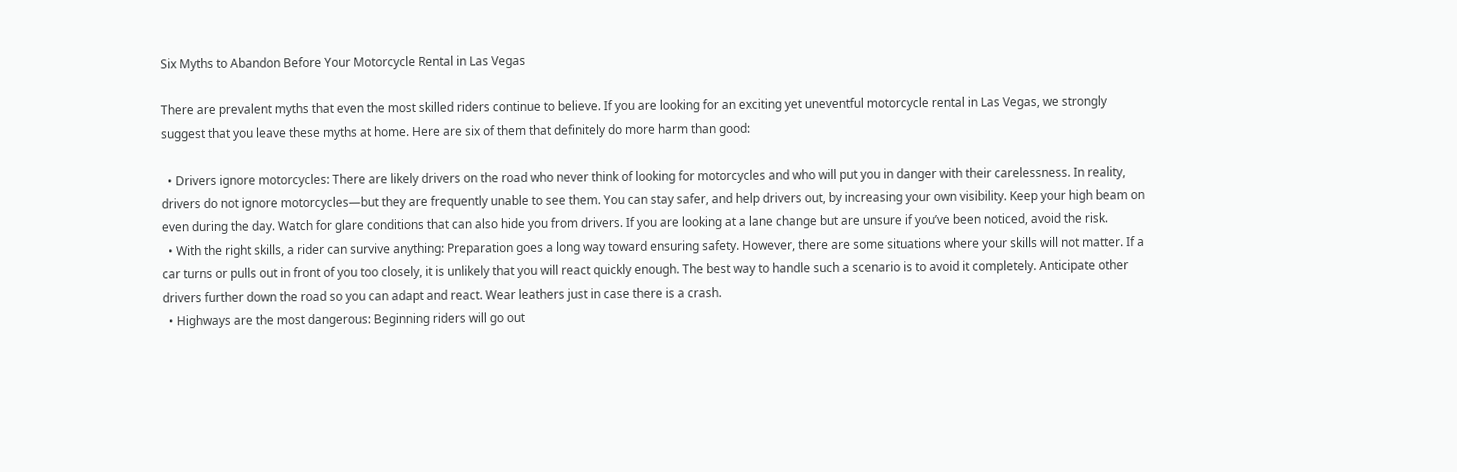Six Myths to Abandon Before Your Motorcycle Rental in Las Vegas

There are prevalent myths that even the most skilled riders continue to believe. If you are looking for an exciting yet uneventful motorcycle rental in Las Vegas, we strongly suggest that you leave these myths at home. Here are six of them that definitely do more harm than good:

  • Drivers ignore motorcycles: There are likely drivers on the road who never think of looking for motorcycles and who will put you in danger with their carelessness. In reality, drivers do not ignore motorcycles—but they are frequently unable to see them. You can stay safer, and help drivers out, by increasing your own visibility. Keep your high beam on even during the day. Watch for glare conditions that can also hide you from drivers. If you are looking at a lane change but are unsure if you’ve been noticed, avoid the risk.
  • With the right skills, a rider can survive anything: Preparation goes a long way toward ensuring safety. However, there are some situations where your skills will not matter. If a car turns or pulls out in front of you too closely, it is unlikely that you will react quickly enough. The best way to handle such a scenario is to avoid it completely. Anticipate other drivers further down the road so you can adapt and react. Wear leathers just in case there is a crash.
  • Highways are the most dangerous: Beginning riders will go out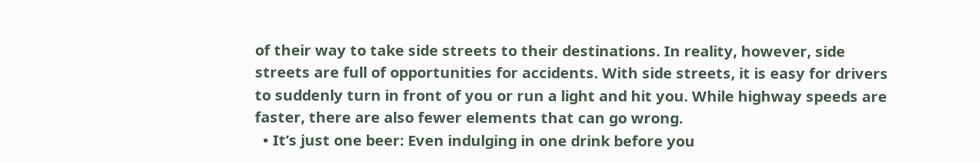of their way to take side streets to their destinations. In reality, however, side streets are full of opportunities for accidents. With side streets, it is easy for drivers to suddenly turn in front of you or run a light and hit you. While highway speeds are faster, there are also fewer elements that can go wrong.
  • It’s just one beer: Even indulging in one drink before you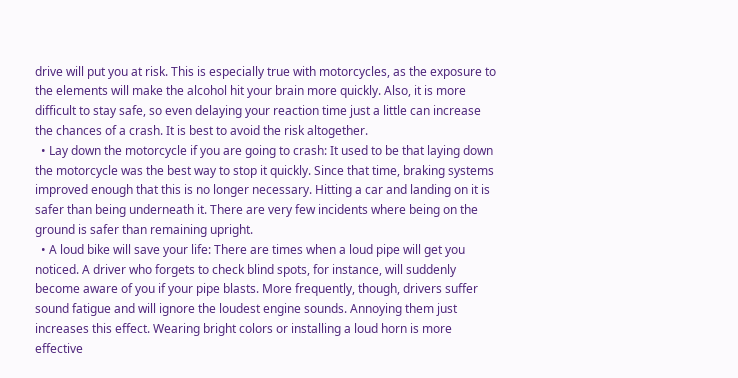drive will put you at risk. This is especially true with motorcycles, as the exposure to the elements will make the alcohol hit your brain more quickly. Also, it is more difficult to stay safe, so even delaying your reaction time just a little can increase the chances of a crash. It is best to avoid the risk altogether.
  • Lay down the motorcycle if you are going to crash: It used to be that laying down the motorcycle was the best way to stop it quickly. Since that time, braking systems improved enough that this is no longer necessary. Hitting a car and landing on it is safer than being underneath it. There are very few incidents where being on the ground is safer than remaining upright.
  • A loud bike will save your life: There are times when a loud pipe will get you noticed. A driver who forgets to check blind spots, for instance, will suddenly become aware of you if your pipe blasts. More frequently, though, drivers suffer sound fatigue and will ignore the loudest engine sounds. Annoying them just increases this effect. Wearing bright colors or installing a loud horn is more effective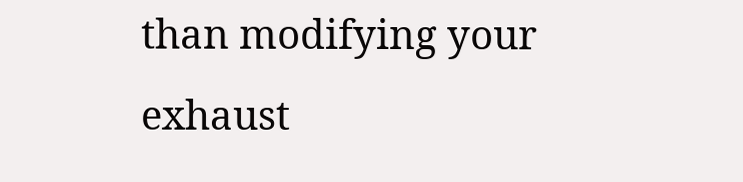than modifying your exhaust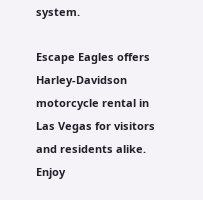system.

Escape Eagles offers Harley-Davidson motorcycle rental in Las Vegas for visitors and residents alike. Enjoy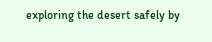exploring the desert safely by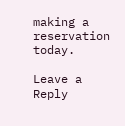making a reservation today.

Leave a Reply